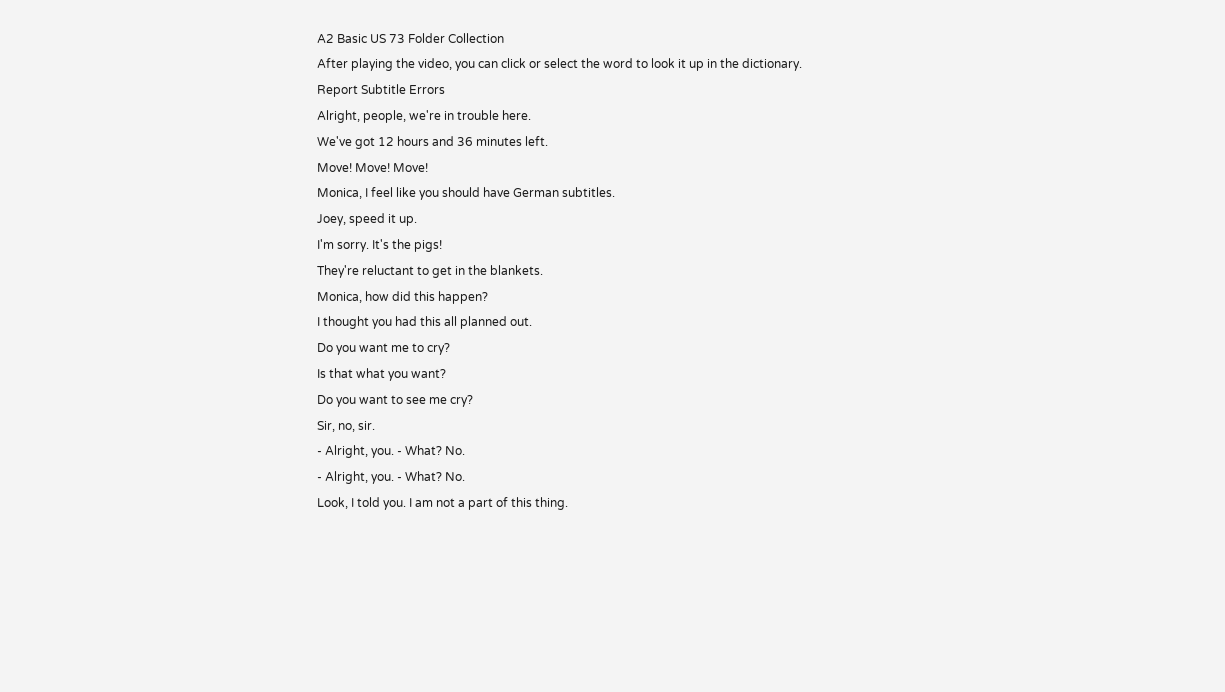A2 Basic US 73 Folder Collection
After playing the video, you can click or select the word to look it up in the dictionary.
Report Subtitle Errors
Alright, people, we're in trouble here.
We've got 12 hours and 36 minutes left.
Move! Move! Move!
Monica, I feel like you should have German subtitles.
Joey, speed it up.
I'm sorry. It's the pigs!
They're reluctant to get in the blankets.
Monica, how did this happen?
I thought you had this all planned out.
Do you want me to cry?
Is that what you want?
Do you want to see me cry?
Sir, no, sir.
- Alright, you. - What? No.
- Alright, you. - What? No.
Look, I told you. I am not a part of this thing.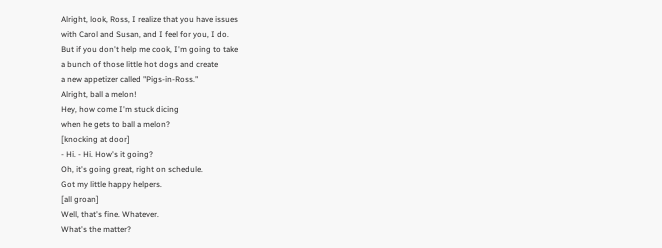Alright, look, Ross, I realize that you have issues
with Carol and Susan, and I feel for you, I do.
But if you don't help me cook, I'm going to take
a bunch of those little hot dogs and create
a new appetizer called "Pigs-in-Ross."
Alright, ball a melon!
Hey, how come I'm stuck dicing
when he gets to ball a melon?
[knocking at door]
- Hi. - Hi. How's it going?
Oh, it's going great, right on schedule.
Got my little happy helpers.
[all groan]
Well, that's fine. Whatever.
What's the matter?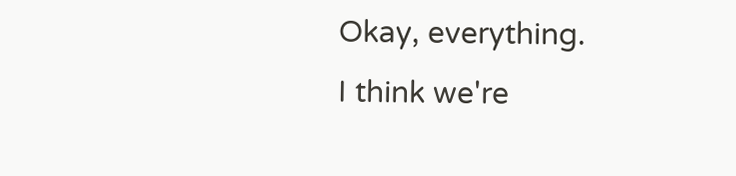Okay, everything.
I think we're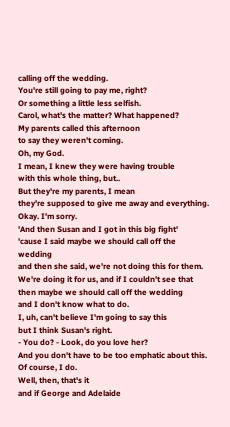calling off the wedding.
You're still going to pay me, right?
Or something a little less selfish.
Carol, what's the matter? What happened?
My parents called this afternoon
to say they weren't coming.
Oh, my God.
I mean, I knew they were having trouble
with this whole thing, but..
But they're my parents, I mean
they're supposed to give me away and everything.
Okay. I'm sorry.
'And then Susan and I got in this big fight'
'cause I said maybe we should call off the wedding
and then she said, we're not doing this for them.
We're doing it for us, and if I couldn't see that
then maybe we should call off the wedding
and I don't know what to do.
I, uh, can't believe I'm going to say this
but I think Susan's right.
- You do? - Look, do you love her?
And you don't have to be too emphatic about this.
Of course, I do.
Well, then, that's it
and if George and Adelaide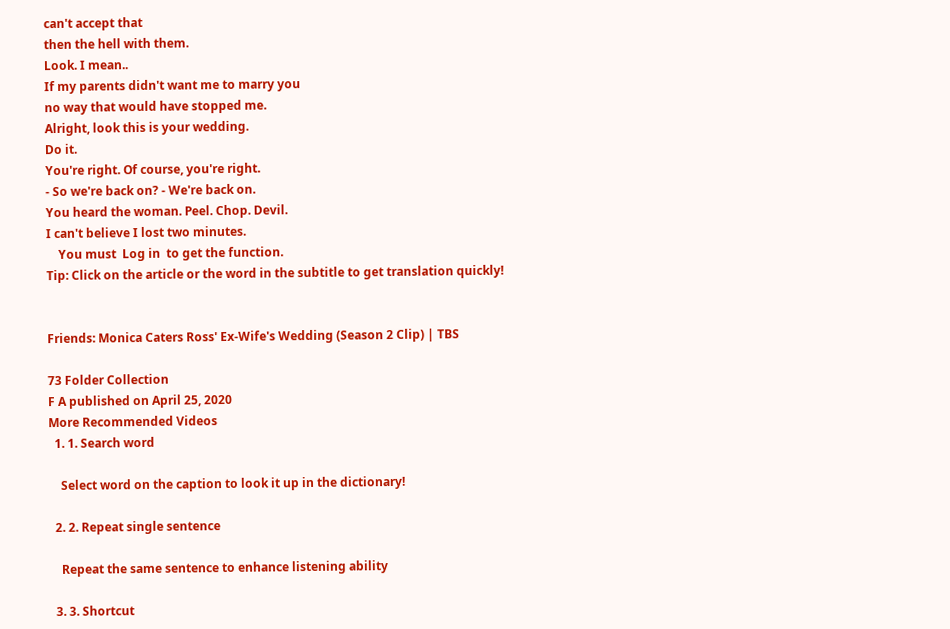can't accept that
then the hell with them.
Look. I mean..
If my parents didn't want me to marry you
no way that would have stopped me.
Alright, look this is your wedding.
Do it.
You're right. Of course, you're right.
- So we're back on? - We're back on.
You heard the woman. Peel. Chop. Devil.
I can't believe I lost two minutes.
    You must  Log in  to get the function.
Tip: Click on the article or the word in the subtitle to get translation quickly!


Friends: Monica Caters Ross' Ex-Wife's Wedding (Season 2 Clip) | TBS

73 Folder Collection
F A published on April 25, 2020
More Recommended Videos
  1. 1. Search word

    Select word on the caption to look it up in the dictionary!

  2. 2. Repeat single sentence

    Repeat the same sentence to enhance listening ability

  3. 3. Shortcut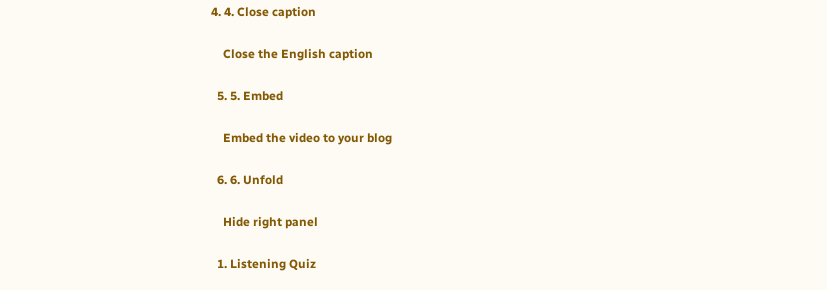4. 4. Close caption

    Close the English caption

  5. 5. Embed

    Embed the video to your blog

  6. 6. Unfold

    Hide right panel

  1. Listening Quiz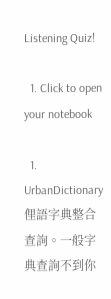Listening Quiz!

  1. Click to open your notebook

  1. UrbanDictionary 俚語字典整合查詢。一般字典查詢不到你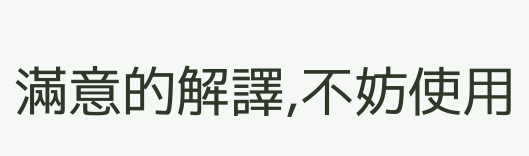滿意的解譯,不妨使用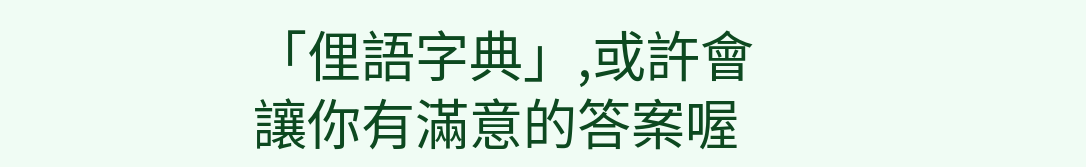「俚語字典」,或許會讓你有滿意的答案喔